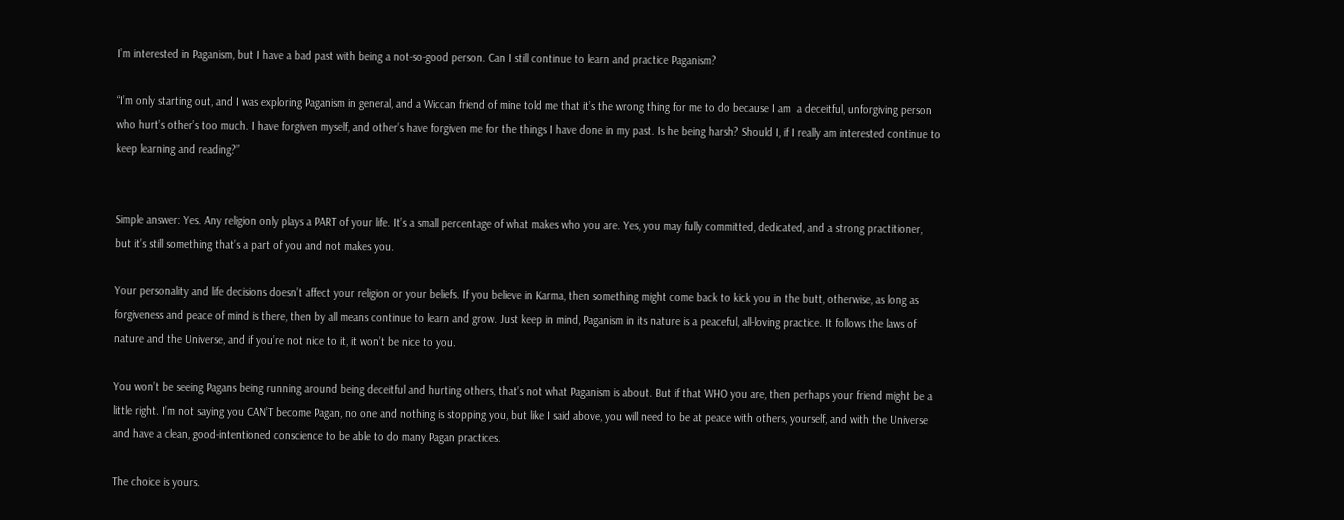I’m interested in Paganism, but I have a bad past with being a not-so-good person. Can I still continue to learn and practice Paganism?

“I’m only starting out, and I was exploring Paganism in general, and a Wiccan friend of mine told me that it’s the wrong thing for me to do because I am  a deceitful, unforgiving person who hurt’s other’s too much. I have forgiven myself, and other’s have forgiven me for the things I have done in my past. Is he being harsh? Should I, if I really am interested continue to keep learning and reading?”


Simple answer: Yes. Any religion only plays a PART of your life. It’s a small percentage of what makes who you are. Yes, you may fully committed, dedicated, and a strong practitioner, but it’s still something that’s a part of you and not makes you.

Your personality and life decisions doesn’t affect your religion or your beliefs. If you believe in Karma, then something might come back to kick you in the butt, otherwise, as long as forgiveness and peace of mind is there, then by all means continue to learn and grow. Just keep in mind, Paganism in its nature is a peaceful, all-loving practice. It follows the laws of nature and the Universe, and if you’re not nice to it, it won’t be nice to you.

You won’t be seeing Pagans being running around being deceitful and hurting others, that’s not what Paganism is about. But if that WHO you are, then perhaps your friend might be a little right. I’m not saying you CAN’T become Pagan, no one and nothing is stopping you, but like I said above, you will need to be at peace with others, yourself, and with the Universe and have a clean, good-intentioned conscience to be able to do many Pagan practices.

The choice is yours.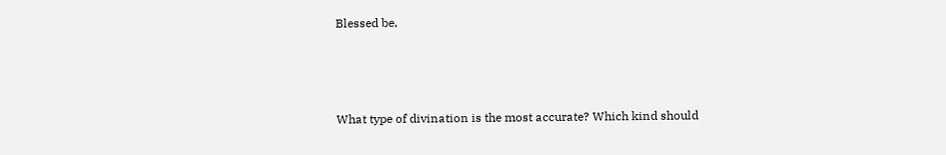Blessed be,



What type of divination is the most accurate? Which kind should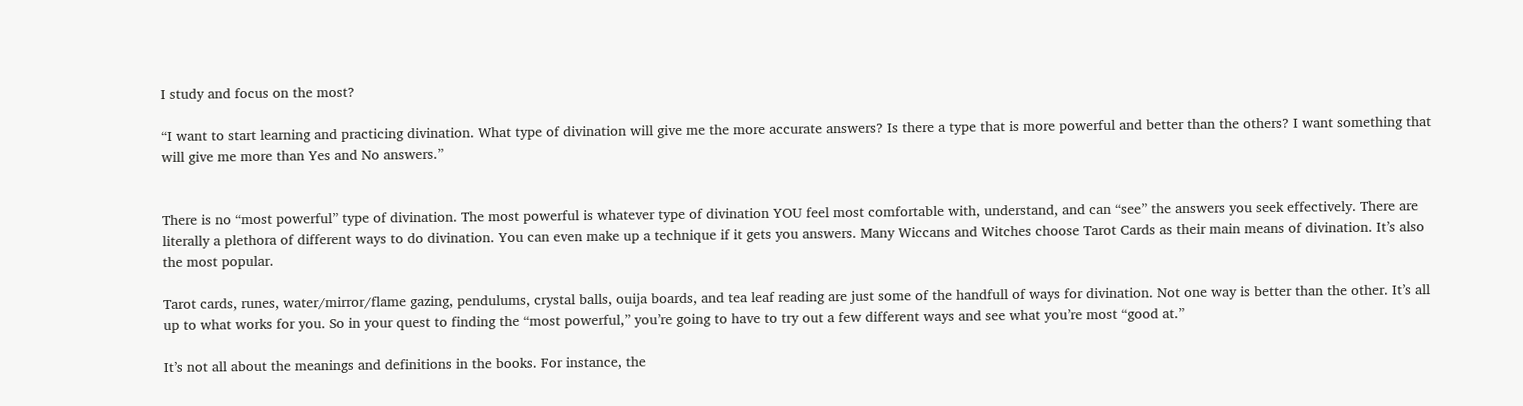I study and focus on the most?

“I want to start learning and practicing divination. What type of divination will give me the more accurate answers? Is there a type that is more powerful and better than the others? I want something that will give me more than Yes and No answers.”


There is no “most powerful” type of divination. The most powerful is whatever type of divination YOU feel most comfortable with, understand, and can “see” the answers you seek effectively. There are literally a plethora of different ways to do divination. You can even make up a technique if it gets you answers. Many Wiccans and Witches choose Tarot Cards as their main means of divination. It’s also the most popular.

Tarot cards, runes, water/mirror/flame gazing, pendulums, crystal balls, ouija boards, and tea leaf reading are just some of the handfull of ways for divination. Not one way is better than the other. It’s all up to what works for you. So in your quest to finding the “most powerful,” you’re going to have to try out a few different ways and see what you’re most “good at.”

It’s not all about the meanings and definitions in the books. For instance, the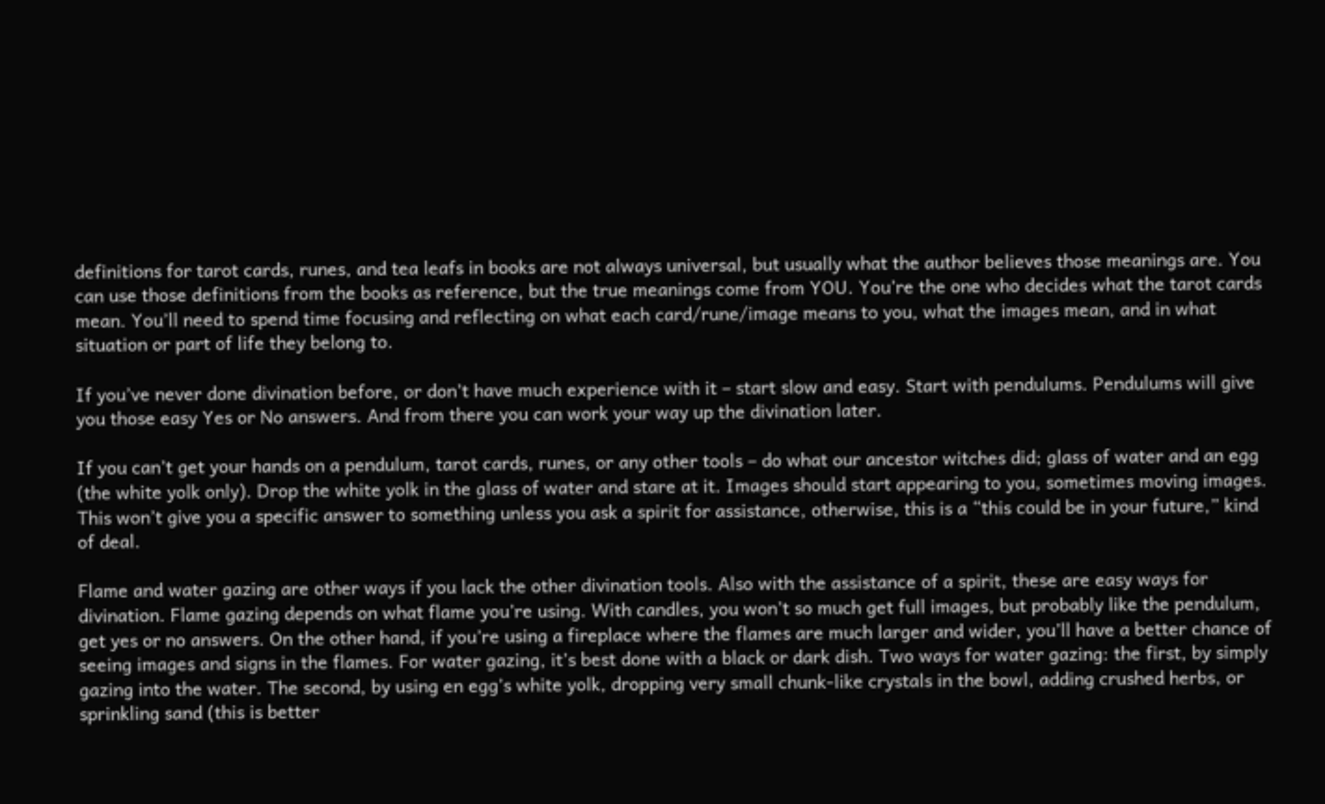definitions for tarot cards, runes, and tea leafs in books are not always universal, but usually what the author believes those meanings are. You can use those definitions from the books as reference, but the true meanings come from YOU. You’re the one who decides what the tarot cards mean. You’ll need to spend time focusing and reflecting on what each card/rune/image means to you, what the images mean, and in what situation or part of life they belong to.

If you’ve never done divination before, or don’t have much experience with it – start slow and easy. Start with pendulums. Pendulums will give you those easy Yes or No answers. And from there you can work your way up the divination later.

If you can’t get your hands on a pendulum, tarot cards, runes, or any other tools – do what our ancestor witches did; glass of water and an egg (the white yolk only). Drop the white yolk in the glass of water and stare at it. Images should start appearing to you, sometimes moving images. This won’t give you a specific answer to something unless you ask a spirit for assistance, otherwise, this is a “this could be in your future,” kind of deal.

Flame and water gazing are other ways if you lack the other divination tools. Also with the assistance of a spirit, these are easy ways for divination. Flame gazing depends on what flame you’re using. With candles, you won’t so much get full images, but probably like the pendulum, get yes or no answers. On the other hand, if you’re using a fireplace where the flames are much larger and wider, you’ll have a better chance of seeing images and signs in the flames. For water gazing, it’s best done with a black or dark dish. Two ways for water gazing: the first, by simply gazing into the water. The second, by using en egg’s white yolk, dropping very small chunk-like crystals in the bowl, adding crushed herbs, or sprinkling sand (this is better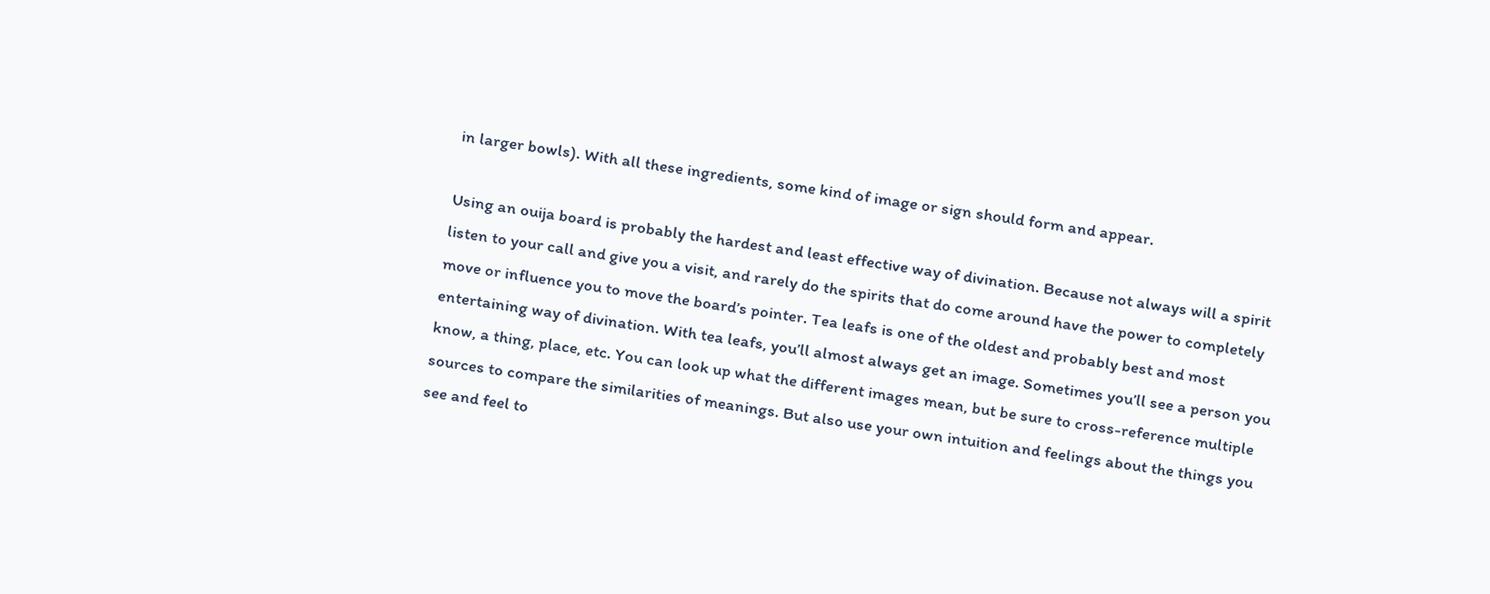in larger bowls). With all these ingredients, some kind of image or sign should form and appear.

Using an ouija board is probably the hardest and least effective way of divination. Because not always will a spirit listen to your call and give you a visit, and rarely do the spirits that do come around have the power to completely move or influence you to move the board’s pointer. Tea leafs is one of the oldest and probably best and most entertaining way of divination. With tea leafs, you’ll almost always get an image. Sometimes you’ll see a person you know, a thing, place, etc. You can look up what the different images mean, but be sure to cross-reference multiple sources to compare the similarities of meanings. But also use your own intuition and feelings about the things you see and feel to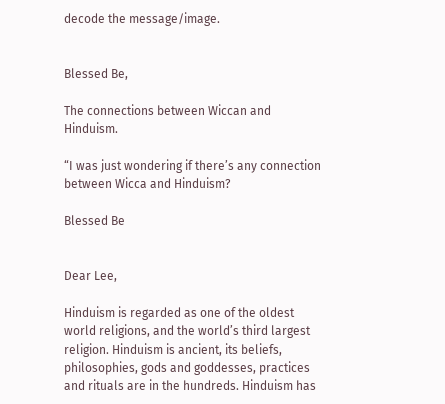decode the message/image.


Blessed Be,

The connections between Wiccan and Hinduism.

“I was just wondering if there’s any connection between Wicca and Hinduism?

Blessed Be


Dear Lee,

Hinduism is regarded as one of the oldest world religions, and the world’s third largest religion. Hinduism is ancient, its beliefs, philosophies, gods and goddesses, practices and rituals are in the hundreds. Hinduism has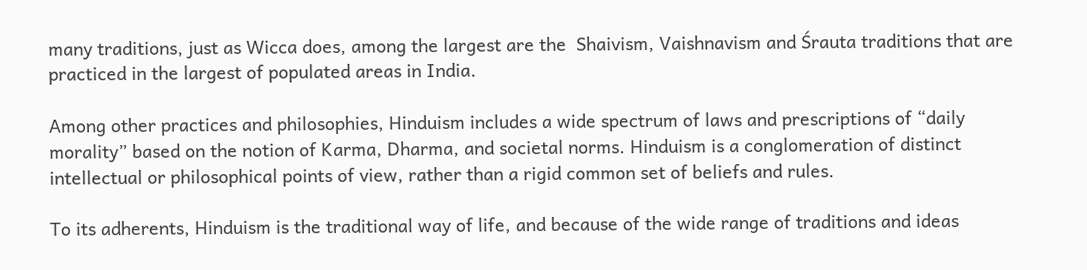many traditions, just as Wicca does, among the largest are the  Shaivism, Vaishnavism and Śrauta traditions that are practiced in the largest of populated areas in India.

Among other practices and philosophies, Hinduism includes a wide spectrum of laws and prescriptions of “daily morality” based on the notion of Karma, Dharma, and societal norms. Hinduism is a conglomeration of distinct intellectual or philosophical points of view, rather than a rigid common set of beliefs and rules.

To its adherents, Hinduism is the traditional way of life, and because of the wide range of traditions and ideas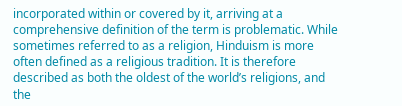incorporated within or covered by it, arriving at a comprehensive definition of the term is problematic. While sometimes referred to as a religion, Hinduism is more often defined as a religious tradition. It is therefore described as both the oldest of the world’s religions, and the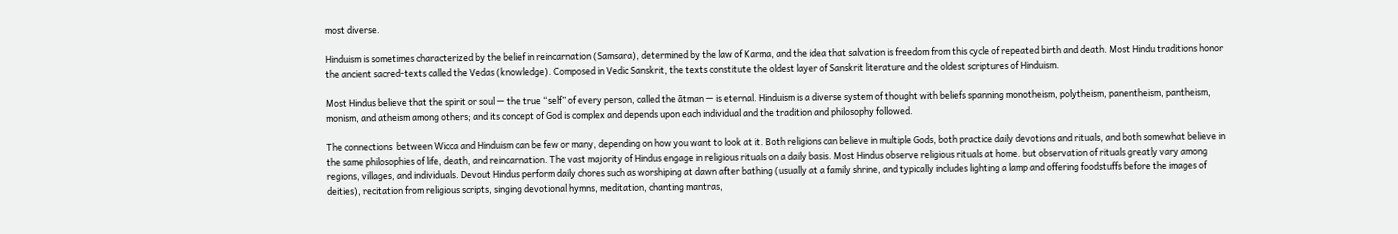most diverse.

Hinduism is sometimes characterized by the belief in reincarnation (Samsara), determined by the law of Karma, and the idea that salvation is freedom from this cycle of repeated birth and death. Most Hindu traditions honor the ancient sacred-texts called the Vedas (knowledge). Composed in Vedic Sanskrit, the texts constitute the oldest layer of Sanskrit literature and the oldest scriptures of Hinduism.

Most Hindus believe that the spirit or soul — the true “self” of every person, called the ātman — is eternal. Hinduism is a diverse system of thought with beliefs spanning monotheism, polytheism, panentheism, pantheism, monism, and atheism among others; and its concept of God is complex and depends upon each individual and the tradition and philosophy followed.

The connections  between Wicca and Hinduism can be few or many, depending on how you want to look at it. Both religions can believe in multiple Gods, both practice daily devotions and rituals, and both somewhat believe in the same philosophies of life, death, and reincarnation. The vast majority of Hindus engage in religious rituals on a daily basis. Most Hindus observe religious rituals at home. but observation of rituals greatly vary among regions, villages, and individuals. Devout Hindus perform daily chores such as worshiping at dawn after bathing (usually at a family shrine, and typically includes lighting a lamp and offering foodstuffs before the images of deities), recitation from religious scripts, singing devotional hymns, meditation, chanting mantras,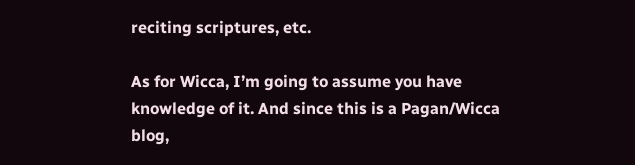reciting scriptures, etc.

As for Wicca, I’m going to assume you have knowledge of it. And since this is a Pagan/Wicca blog,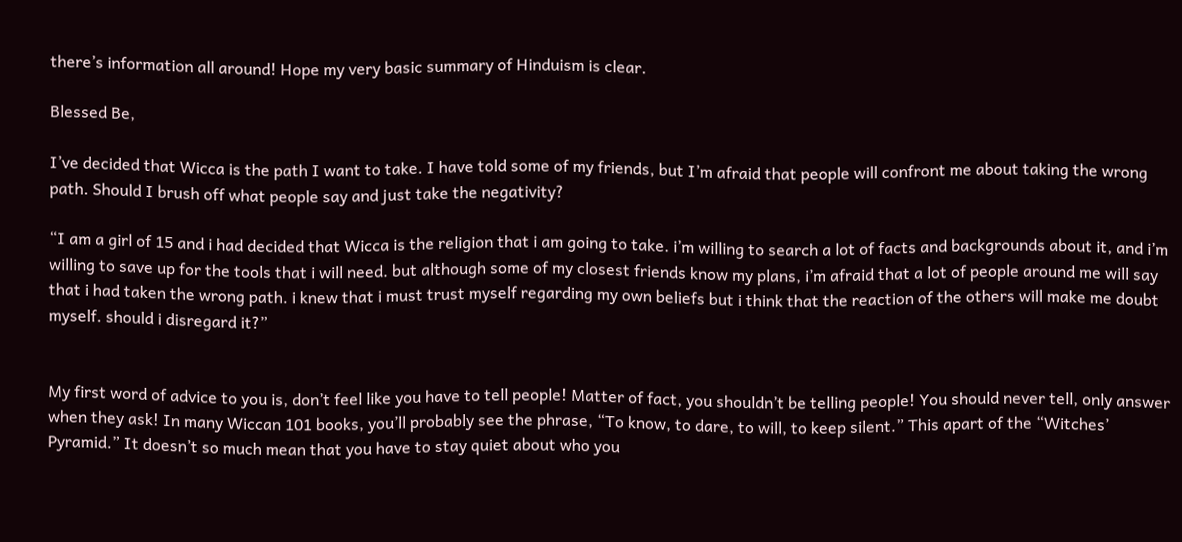there’s information all around! Hope my very basic summary of Hinduism is clear.

Blessed Be,

I’ve decided that Wicca is the path I want to take. I have told some of my friends, but I’m afraid that people will confront me about taking the wrong path. Should I brush off what people say and just take the negativity?

“I am a girl of 15 and i had decided that Wicca is the religion that i am going to take. i’m willing to search a lot of facts and backgrounds about it, and i’m willing to save up for the tools that i will need. but although some of my closest friends know my plans, i’m afraid that a lot of people around me will say that i had taken the wrong path. i knew that i must trust myself regarding my own beliefs but i think that the reaction of the others will make me doubt myself. should i disregard it?”


My first word of advice to you is, don’t feel like you have to tell people! Matter of fact, you shouldn’t be telling people! You should never tell, only answer when they ask! In many Wiccan 101 books, you’ll probably see the phrase, “To know, to dare, to will, to keep silent.” This apart of the “Witches’ Pyramid.” It doesn’t so much mean that you have to stay quiet about who you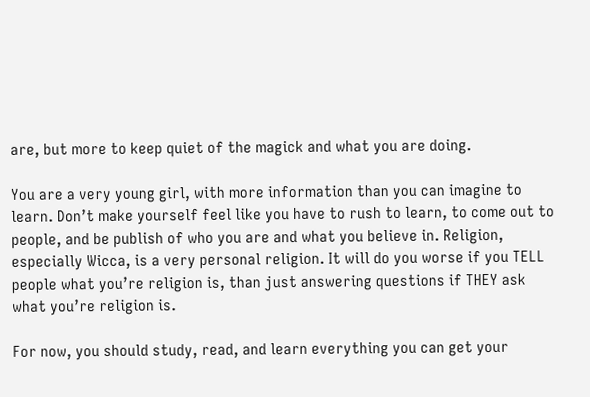are, but more to keep quiet of the magick and what you are doing.

You are a very young girl, with more information than you can imagine to learn. Don’t make yourself feel like you have to rush to learn, to come out to people, and be publish of who you are and what you believe in. Religion, especially Wicca, is a very personal religion. It will do you worse if you TELL people what you’re religion is, than just answering questions if THEY ask what you’re religion is.

For now, you should study, read, and learn everything you can get your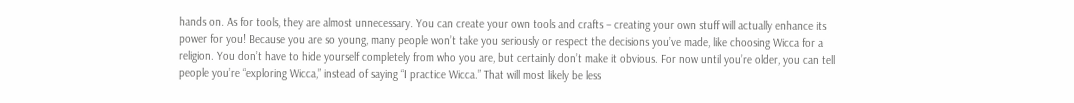hands on. As for tools, they are almost unnecessary. You can create your own tools and crafts – creating your own stuff will actually enhance its power for you! Because you are so young, many people won’t take you seriously or respect the decisions you’ve made, like choosing Wicca for a religion. You don’t have to hide yourself completely from who you are, but certainly don’t make it obvious. For now until you’re older, you can tell people you’re “exploring Wicca,” instead of saying “I practice Wicca.” That will most likely be less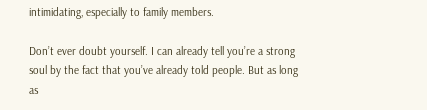intimidating, especially to family members.

Don’t ever doubt yourself. I can already tell you’re a strong soul by the fact that you’ve already told people. But as long as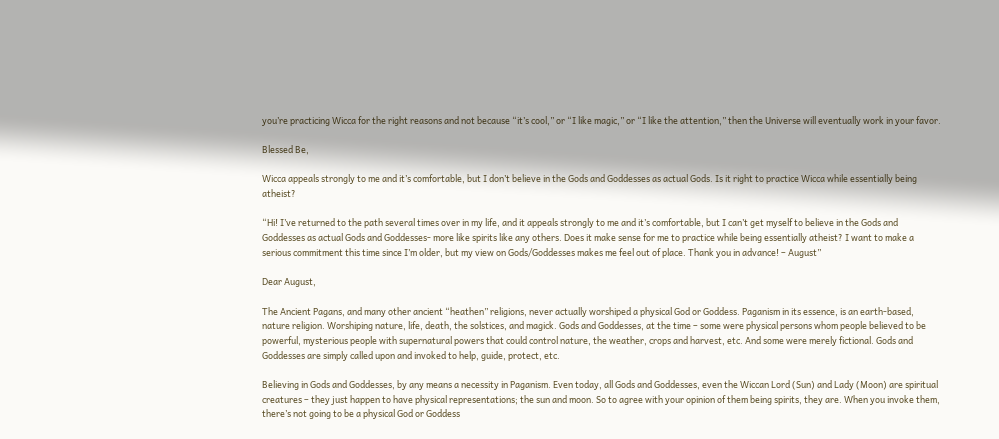you’re practicing Wicca for the right reasons and not because “it’s cool,” or “I like magic,” or “I like the attention,” then the Universe will eventually work in your favor.

Blessed Be,

Wicca appeals strongly to me and it’s comfortable, but I don’t believe in the Gods and Goddesses as actual Gods. Is it right to practice Wicca while essentially being atheist?

“Hi! I’ve returned to the path several times over in my life, and it appeals strongly to me and it’s comfortable, but I can’t get myself to believe in the Gods and Goddesses as actual Gods and Goddesses- more like spirits like any others. Does it make sense for me to practice while being essentially atheist? I want to make a serious commitment this time since I’m older, but my view on Gods/Goddesses makes me feel out of place. Thank you in advance! – August”

Dear August,

The Ancient Pagans, and many other ancient “heathen” religions, never actually worshiped a physical God or Goddess. Paganism in its essence, is an earth-based, nature religion. Worshiping nature, life, death, the solstices, and magick. Gods and Goddesses, at the time – some were physical persons whom people believed to be powerful, mysterious people with supernatural powers that could control nature, the weather, crops and harvest, etc. And some were merely fictional. Gods and Goddesses are simply called upon and invoked to help, guide, protect, etc.

Believing in Gods and Goddesses, by any means a necessity in Paganism. Even today, all Gods and Goddesses, even the Wiccan Lord (Sun) and Lady (Moon) are spiritual creatures – they just happen to have physical representations; the sun and moon. So to agree with your opinion of them being spirits, they are. When you invoke them, there’s not going to be a physical God or Goddess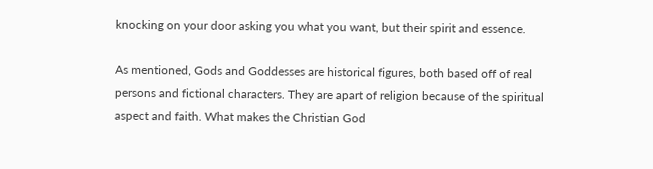knocking on your door asking you what you want, but their spirit and essence.

As mentioned, Gods and Goddesses are historical figures, both based off of real persons and fictional characters. They are apart of religion because of the spiritual aspect and faith. What makes the Christian God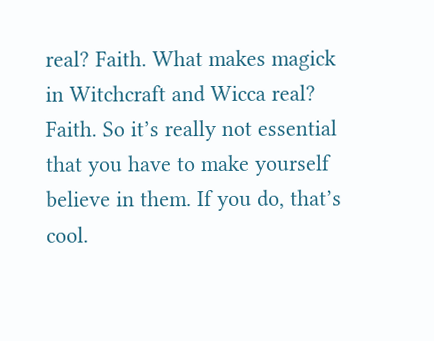real? Faith. What makes magick in Witchcraft and Wicca real? Faith. So it’s really not essential that you have to make yourself believe in them. If you do, that’s cool.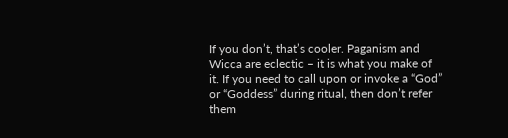If you don’t, that’s cooler. Paganism and Wicca are eclectic – it is what you make of it. If you need to call upon or invoke a “God” or “Goddess” during ritual, then don’t refer them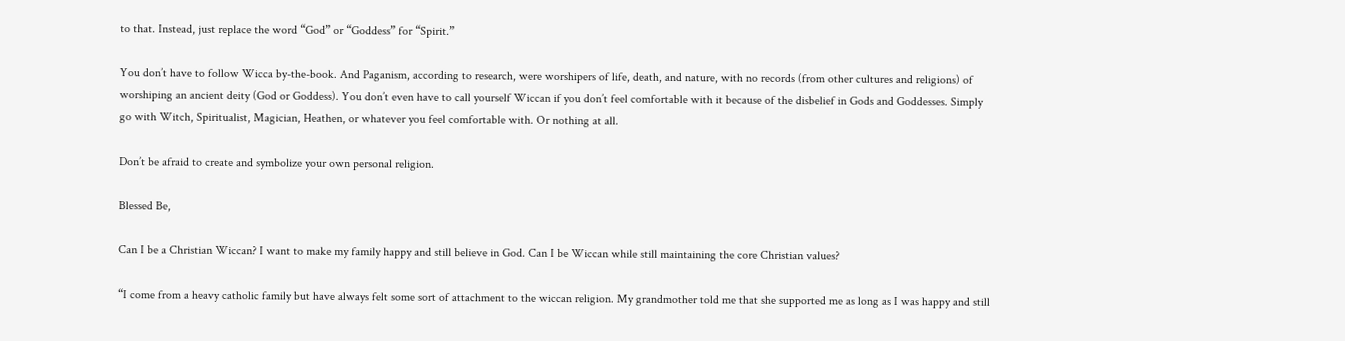to that. Instead, just replace the word “God” or “Goddess” for “Spirit.”

You don’t have to follow Wicca by-the-book. And Paganism, according to research, were worshipers of life, death, and nature, with no records (from other cultures and religions) of worshiping an ancient deity (God or Goddess). You don’t even have to call yourself Wiccan if you don’t feel comfortable with it because of the disbelief in Gods and Goddesses. Simply go with Witch, Spiritualist, Magician, Heathen, or whatever you feel comfortable with. Or nothing at all.

Don’t be afraid to create and symbolize your own personal religion.

Blessed Be,

Can I be a Christian Wiccan? I want to make my family happy and still believe in God. Can I be Wiccan while still maintaining the core Christian values?

“I come from a heavy catholic family but have always felt some sort of attachment to the wiccan religion. My grandmother told me that she supported me as long as I was happy and still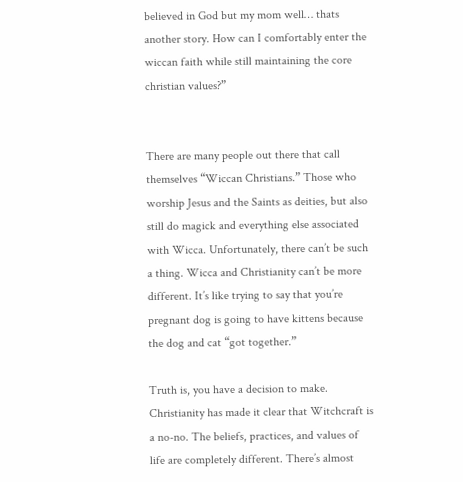believed in God but my mom well… thats another story. How can I comfortably enter the wiccan faith while still maintaining the core christian values?”


There are many people out there that call themselves “Wiccan Christians.” Those who worship Jesus and the Saints as deities, but also still do magick and everything else associated with Wicca. Unfortunately, there can’t be such a thing. Wicca and Christianity can’t be more different. It’s like trying to say that you’re pregnant dog is going to have kittens because the dog and cat “got together.”

Truth is, you have a decision to make. Christianity has made it clear that Witchcraft is a no-no. The beliefs, practices, and values of life are completely different. There’s almost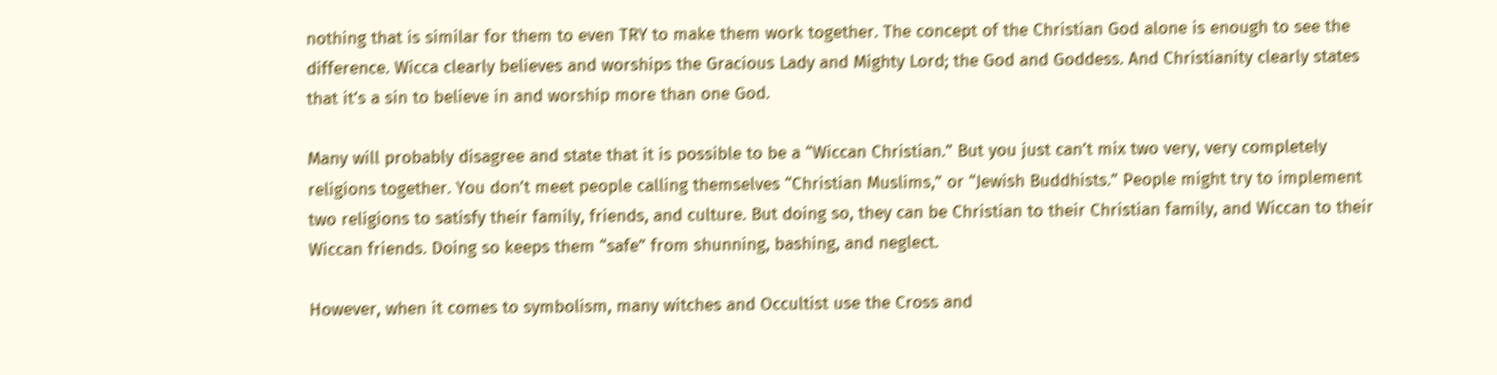nothing that is similar for them to even TRY to make them work together. The concept of the Christian God alone is enough to see the difference. Wicca clearly believes and worships the Gracious Lady and Mighty Lord; the God and Goddess. And Christianity clearly states that it’s a sin to believe in and worship more than one God.

Many will probably disagree and state that it is possible to be a “Wiccan Christian.” But you just can’t mix two very, very completely religions together. You don’t meet people calling themselves “Christian Muslims,” or “Jewish Buddhists.” People might try to implement two religions to satisfy their family, friends, and culture. But doing so, they can be Christian to their Christian family, and Wiccan to their Wiccan friends. Doing so keeps them “safe” from shunning, bashing, and neglect.

However, when it comes to symbolism, many witches and Occultist use the Cross and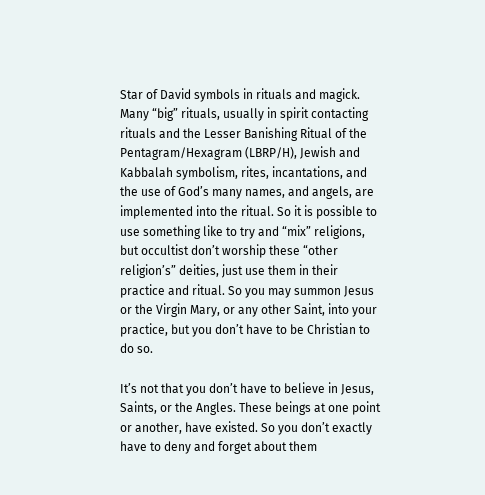Star of David symbols in rituals and magick. Many “big” rituals, usually in spirit contacting rituals and the Lesser Banishing Ritual of the Pentagram/Hexagram (LBRP/H), Jewish and Kabbalah symbolism, rites, incantations, and the use of God’s many names, and angels, are implemented into the ritual. So it is possible to use something like to try and “mix” religions, but occultist don’t worship these “other religion’s” deities, just use them in their practice and ritual. So you may summon Jesus or the Virgin Mary, or any other Saint, into your practice, but you don’t have to be Christian to do so.

It’s not that you don’t have to believe in Jesus, Saints, or the Angles. These beings at one point or another, have existed. So you don’t exactly have to deny and forget about them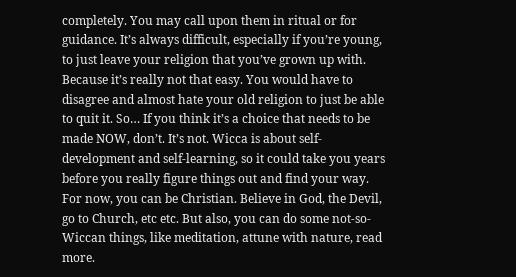completely. You may call upon them in ritual or for guidance. It’s always difficult, especially if you’re young, to just leave your religion that you’ve grown up with. Because it’s really not that easy. You would have to disagree and almost hate your old religion to just be able to quit it. So… If you think it’s a choice that needs to be made NOW, don’t. It’s not. Wicca is about self-development and self-learning, so it could take you years before you really figure things out and find your way. For now, you can be Christian. Believe in God, the Devil, go to Church, etc etc. But also, you can do some not-so-Wiccan things, like meditation, attune with nature, read more.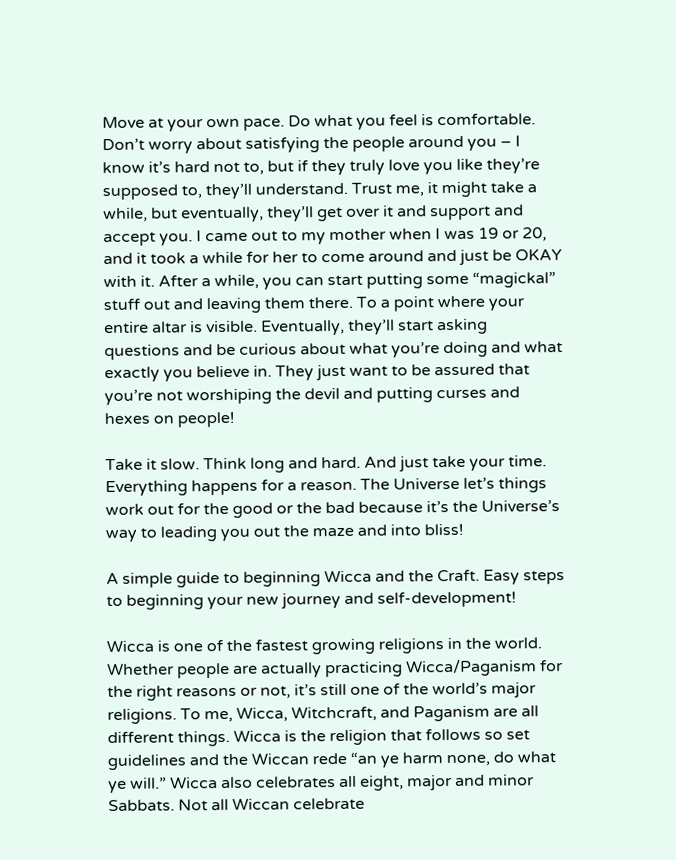Move at your own pace. Do what you feel is comfortable. Don’t worry about satisfying the people around you – I know it’s hard not to, but if they truly love you like they’re supposed to, they’ll understand. Trust me, it might take a while, but eventually, they’ll get over it and support and accept you. I came out to my mother when I was 19 or 20, and it took a while for her to come around and just be OKAY with it. After a while, you can start putting some “magickal” stuff out and leaving them there. To a point where your entire altar is visible. Eventually, they’ll start asking questions and be curious about what you’re doing and what exactly you believe in. They just want to be assured that you’re not worshiping the devil and putting curses and hexes on people!

Take it slow. Think long and hard. And just take your time. Everything happens for a reason. The Universe let’s things work out for the good or the bad because it’s the Universe’s way to leading you out the maze and into bliss!

A simple guide to beginning Wicca and the Craft. Easy steps to beginning your new journey and self-development!

Wicca is one of the fastest growing religions in the world. Whether people are actually practicing Wicca/Paganism for the right reasons or not, it’s still one of the world’s major religions. To me, Wicca, Witchcraft, and Paganism are all different things. Wicca is the religion that follows so set guidelines and the Wiccan rede “an ye harm none, do what ye will.” Wicca also celebrates all eight, major and minor Sabbats. Not all Wiccan celebrate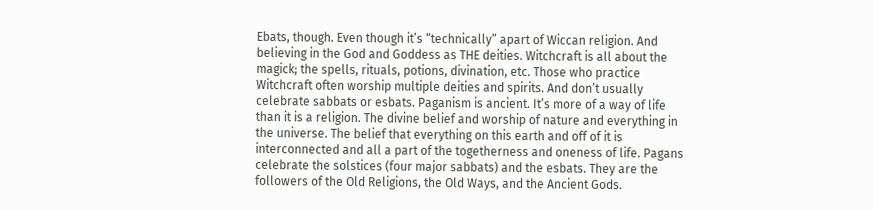Ebats, though. Even though it’s “technically” apart of Wiccan religion. And believing in the God and Goddess as THE deities. Witchcraft is all about the magick; the spells, rituals, potions, divination, etc. Those who practice Witchcraft often worship multiple deities and spirits. And don’t usually celebrate sabbats or esbats. Paganism is ancient. It’s more of a way of life than it is a religion. The divine belief and worship of nature and everything in the universe. The belief that everything on this earth and off of it is interconnected and all a part of the togetherness and oneness of life. Pagans celebrate the solstices (four major sabbats) and the esbats. They are the followers of the Old Religions, the Old Ways, and the Ancient Gods.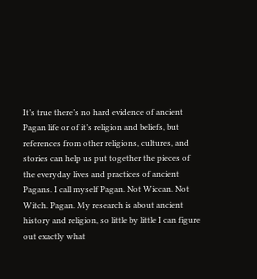It’s true there’s no hard evidence of ancient Pagan life or of it’s religion and beliefs, but references from other religions, cultures, and stories can help us put together the pieces of the everyday lives and practices of ancient Pagans. I call myself Pagan. Not Wiccan. Not Witch. Pagan. My research is about ancient history and religion, so little by little I can figure out exactly what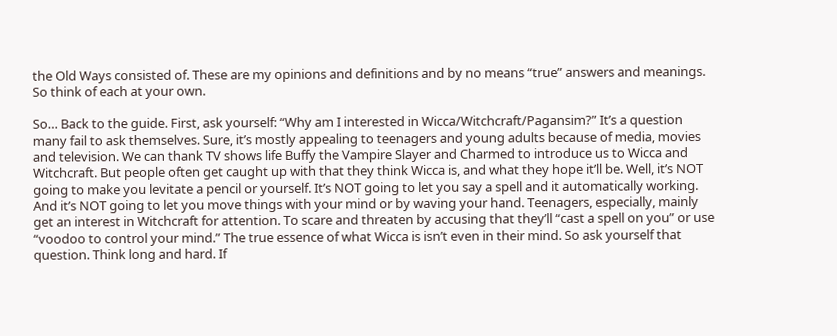the Old Ways consisted of. These are my opinions and definitions and by no means “true” answers and meanings. So think of each at your own.

So… Back to the guide. First, ask yourself: “Why am I interested in Wicca/Witchcraft/Pagansim?” It’s a question many fail to ask themselves. Sure, it’s mostly appealing to teenagers and young adults because of media, movies and television. We can thank TV shows life Buffy the Vampire Slayer and Charmed to introduce us to Wicca and Witchcraft. But people often get caught up with that they think Wicca is, and what they hope it’ll be. Well, it’s NOT going to make you levitate a pencil or yourself. It’s NOT going to let you say a spell and it automatically working. And it’s NOT going to let you move things with your mind or by waving your hand. Teenagers, especially, mainly get an interest in Witchcraft for attention. To scare and threaten by accusing that they’ll “cast a spell on you” or use “voodoo to control your mind.” The true essence of what Wicca is isn’t even in their mind. So ask yourself that question. Think long and hard. If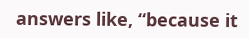answers like, “because it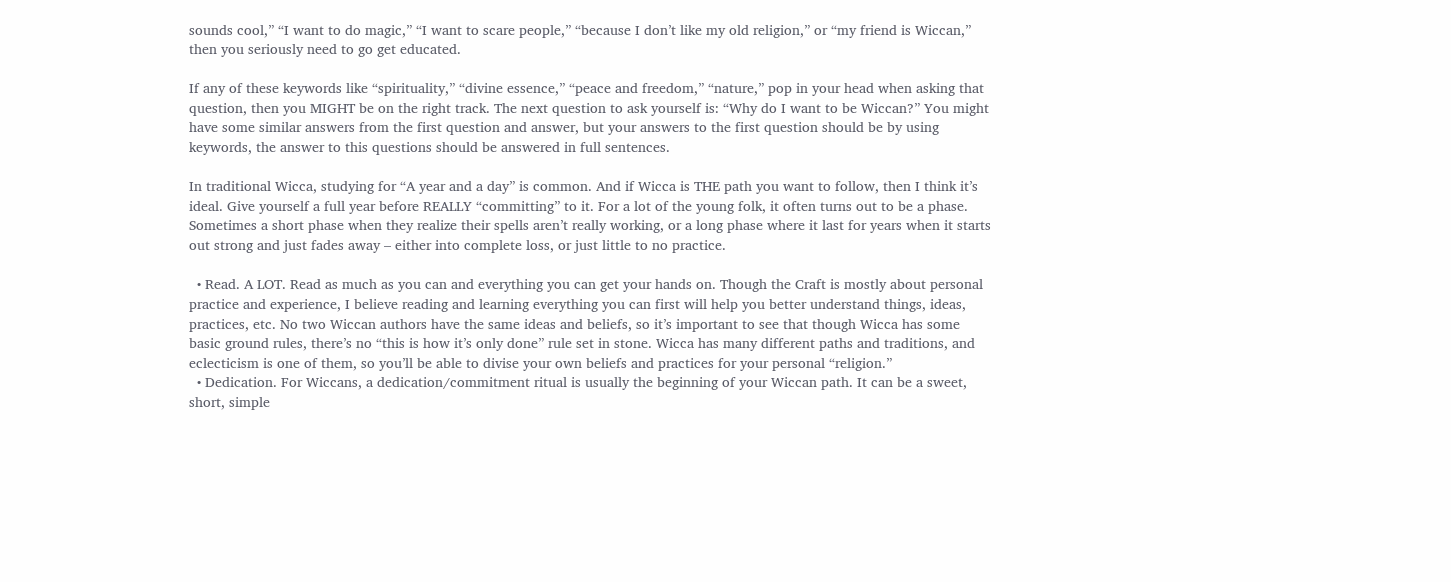sounds cool,” “I want to do magic,” “I want to scare people,” “because I don’t like my old religion,” or “my friend is Wiccan,” then you seriously need to go get educated.

If any of these keywords like “spirituality,” “divine essence,” “peace and freedom,” “nature,” pop in your head when asking that question, then you MIGHT be on the right track. The next question to ask yourself is: “Why do I want to be Wiccan?” You might have some similar answers from the first question and answer, but your answers to the first question should be by using keywords, the answer to this questions should be answered in full sentences.

In traditional Wicca, studying for “A year and a day” is common. And if Wicca is THE path you want to follow, then I think it’s ideal. Give yourself a full year before REALLY “committing” to it. For a lot of the young folk, it often turns out to be a phase. Sometimes a short phase when they realize their spells aren’t really working, or a long phase where it last for years when it starts out strong and just fades away – either into complete loss, or just little to no practice.

  • Read. A LOT. Read as much as you can and everything you can get your hands on. Though the Craft is mostly about personal practice and experience, I believe reading and learning everything you can first will help you better understand things, ideas, practices, etc. No two Wiccan authors have the same ideas and beliefs, so it’s important to see that though Wicca has some basic ground rules, there’s no “this is how it’s only done” rule set in stone. Wicca has many different paths and traditions, and eclecticism is one of them, so you’ll be able to divise your own beliefs and practices for your personal “religion.”
  • Dedication. For Wiccans, a dedication/commitment ritual is usually the beginning of your Wiccan path. It can be a sweet, short, simple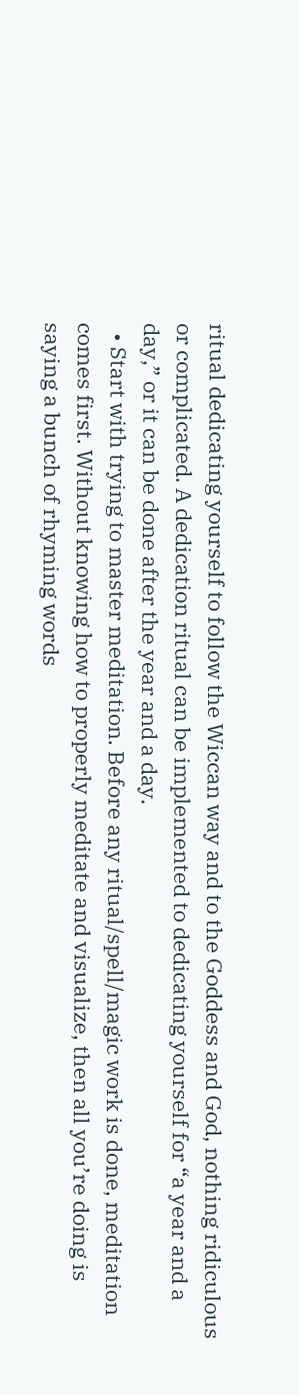ritual dedicating yourself to follow the Wiccan way and to the Goddess and God, nothing ridiculous or complicated. A dedication ritual can be implemented to dedicating yourself for “a year and a day,” or it can be done after the year and a day.
  • Start with trying to master meditation. Before any ritual/spell/magic work is done, meditation comes first. Without knowing how to properly meditate and visualize, then all you’re doing is saying a bunch of rhyming words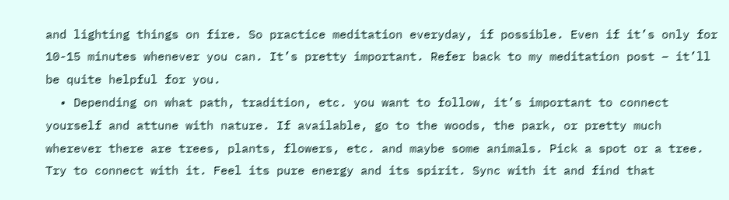and lighting things on fire. So practice meditation everyday, if possible. Even if it’s only for 10-15 minutes whenever you can. It’s pretty important. Refer back to my meditation post – it’ll be quite helpful for you.
  • Depending on what path, tradition, etc. you want to follow, it’s important to connect yourself and attune with nature. If available, go to the woods, the park, or pretty much wherever there are trees, plants, flowers, etc. and maybe some animals. Pick a spot or a tree. Try to connect with it. Feel its pure energy and its spirit. Sync with it and find that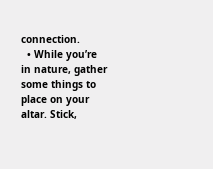connection.
  • While you’re in nature, gather some things to place on your altar. Stick,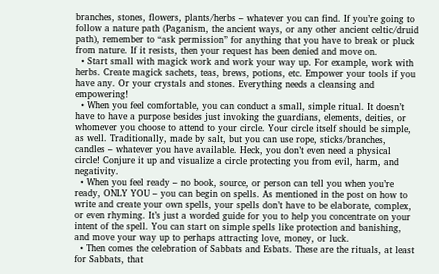branches, stones, flowers, plants/herbs – whatever you can find. If you’re going to follow a nature path (Paganism, the ancient ways, or any other ancient celtic/druid path), remember to “ask permission” for anything that you have to break or pluck from nature. If it resists, then your request has been denied and move on.
  • Start small with magick work and work your way up. For example, work with herbs. Create magick sachets, teas, brews, potions, etc. Empower your tools if you have any. Or your crystals and stones. Everything needs a cleansing and empowering!
  • When you feel comfortable, you can conduct a small, simple ritual. It doesn’t have to have a purpose besides just invoking the guardians, elements, deities, or whomever you choose to attend to your circle. Your circle itself should be simple, as well. Traditionally, made by salt, but you can use rope, sticks/branches, candles – whatever you have available. Heck, you don’t even need a physical circle! Conjure it up and visualize a circle protecting you from evil, harm, and negativity.
  • When you feel ready – no book, source, or person can tell you when you’re ready, ONLY YOU – you can begin on spells. As mentioned in the post on how to write and create your own spells, your spells don’t have to be elaborate, complex, or even rhyming. It’s just a worded guide for you to help you concentrate on your intent of the spell. You can start on simple spells like protection and banishing, and move your way up to perhaps attracting love, money, or luck.
  • Then comes the celebration of Sabbats and Esbats. These are the rituals, at least for Sabbats, that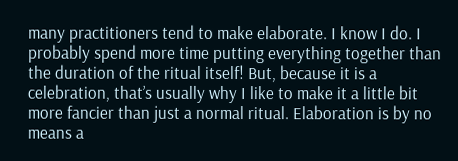many practitioners tend to make elaborate. I know I do. I probably spend more time putting everything together than the duration of the ritual itself! But, because it is a celebration, that’s usually why I like to make it a little bit more fancier than just a normal ritual. Elaboration is by no means a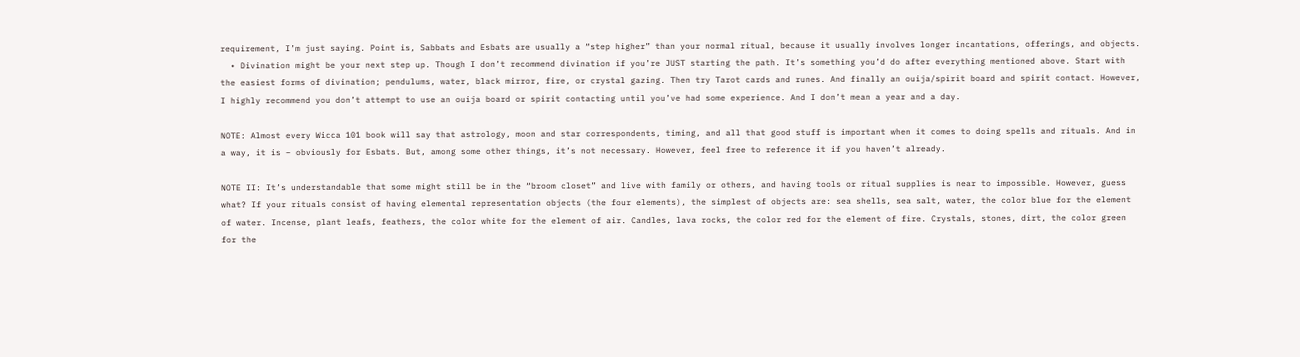requirement, I’m just saying. Point is, Sabbats and Esbats are usually a “step higher” than your normal ritual, because it usually involves longer incantations, offerings, and objects.
  • Divination might be your next step up. Though I don’t recommend divination if you’re JUST starting the path. It’s something you’d do after everything mentioned above. Start with the easiest forms of divination; pendulums, water, black mirror, fire, or crystal gazing. Then try Tarot cards and runes. And finally an ouija/spirit board and spirit contact. However, I highly recommend you don’t attempt to use an ouija board or spirit contacting until you’ve had some experience. And I don’t mean a year and a day.

NOTE: Almost every Wicca 101 book will say that astrology, moon and star correspondents, timing, and all that good stuff is important when it comes to doing spells and rituals. And in a way, it is – obviously for Esbats. But, among some other things, it’s not necessary. However, feel free to reference it if you haven’t already.

NOTE II: It’s understandable that some might still be in the “broom closet” and live with family or others, and having tools or ritual supplies is near to impossible. However, guess what? If your rituals consist of having elemental representation objects (the four elements), the simplest of objects are: sea shells, sea salt, water, the color blue for the element of water. Incense, plant leafs, feathers, the color white for the element of air. Candles, lava rocks, the color red for the element of fire. Crystals, stones, dirt, the color green for the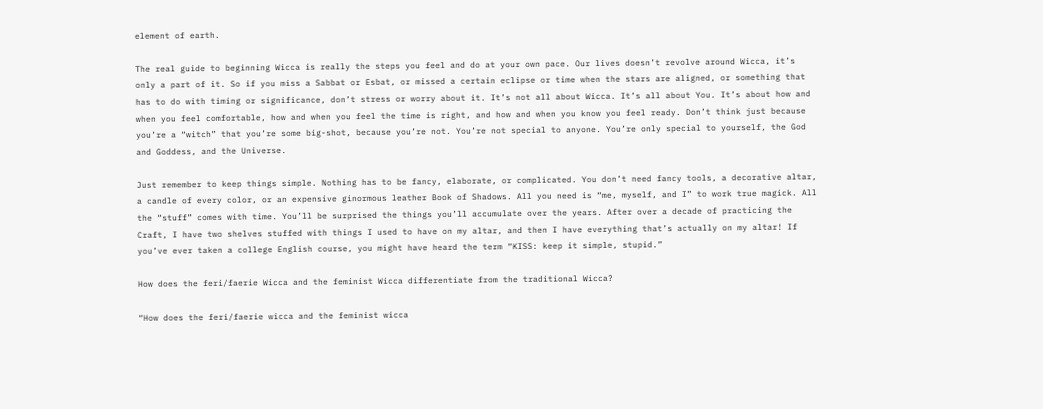element of earth.

The real guide to beginning Wicca is really the steps you feel and do at your own pace. Our lives doesn’t revolve around Wicca, it’s only a part of it. So if you miss a Sabbat or Esbat, or missed a certain eclipse or time when the stars are aligned, or something that has to do with timing or significance, don’t stress or worry about it. It’s not all about Wicca. It’s all about You. It’s about how and when you feel comfortable, how and when you feel the time is right, and how and when you know you feel ready. Don’t think just because you’re a “witch” that you’re some big-shot, because you’re not. You’re not special to anyone. You’re only special to yourself, the God and Goddess, and the Universe.

Just remember to keep things simple. Nothing has to be fancy, elaborate, or complicated. You don’t need fancy tools, a decorative altar, a candle of every color, or an expensive ginormous leather Book of Shadows. All you need is “me, myself, and I” to work true magick. All the “stuff” comes with time. You’ll be surprised the things you’ll accumulate over the years. After over a decade of practicing the Craft, I have two shelves stuffed with things I used to have on my altar, and then I have everything that’s actually on my altar! If you’ve ever taken a college English course, you might have heard the term “KISS: keep it simple, stupid.”

How does the feri/faerie Wicca and the feminist Wicca differentiate from the traditional Wicca?

“How does the feri/faerie wicca and the feminist wicca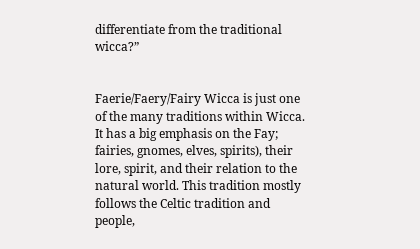differentiate from the traditional wicca?”


Faerie/Faery/Fairy Wicca is just one of the many traditions within Wicca. It has a big emphasis on the Fay; fairies, gnomes, elves, spirits), their lore, spirit, and their relation to the natural world. This tradition mostly follows the Celtic tradition and people,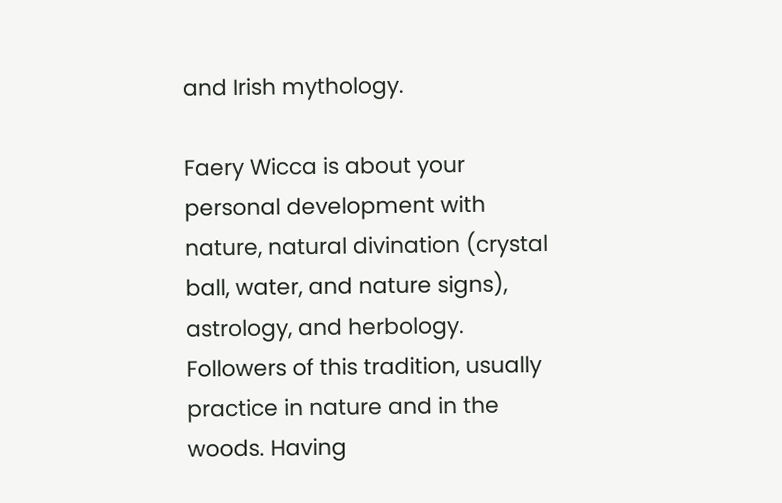and Irish mythology.

Faery Wicca is about your personal development with nature, natural divination (crystal ball, water, and nature signs), astrology, and herbology. Followers of this tradition, usually practice in nature and in the woods. Having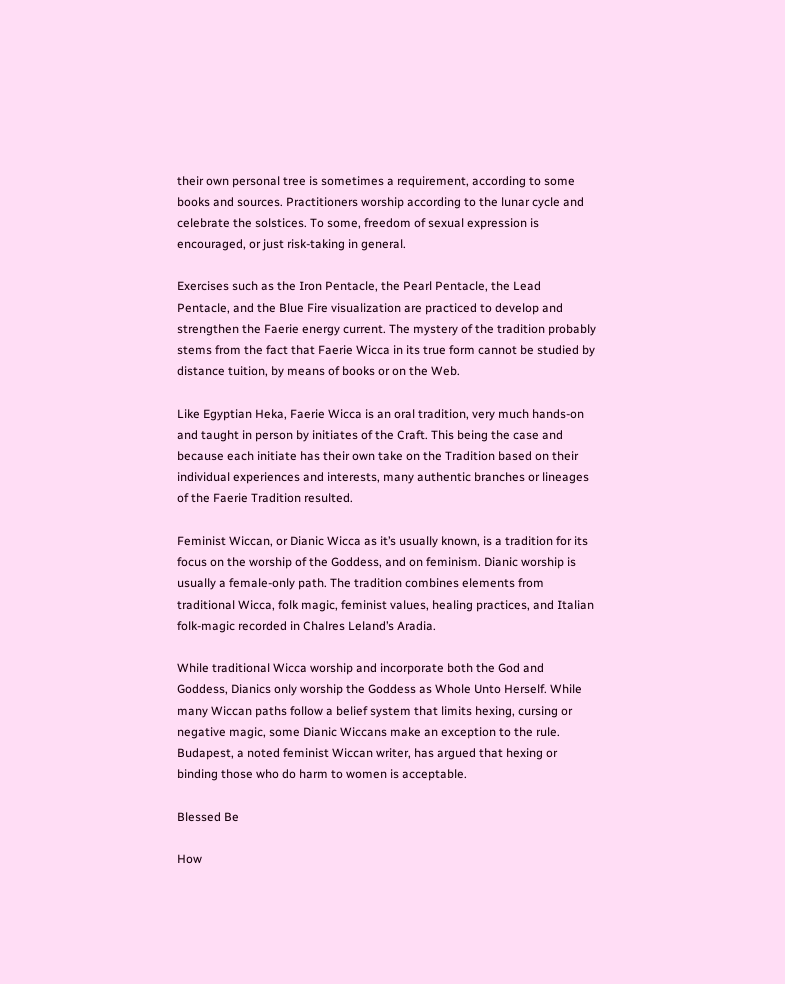their own personal tree is sometimes a requirement, according to some books and sources. Practitioners worship according to the lunar cycle and celebrate the solstices. To some, freedom of sexual expression is encouraged, or just risk-taking in general.

Exercises such as the Iron Pentacle, the Pearl Pentacle, the Lead Pentacle, and the Blue Fire visualization are practiced to develop and strengthen the Faerie energy current. The mystery of the tradition probably stems from the fact that Faerie Wicca in its true form cannot be studied by distance tuition, by means of books or on the Web.

Like Egyptian Heka, Faerie Wicca is an oral tradition, very much hands-on and taught in person by initiates of the Craft. This being the case and because each initiate has their own take on the Tradition based on their individual experiences and interests, many authentic branches or lineages of the Faerie Tradition resulted.

Feminist Wiccan, or Dianic Wicca as it’s usually known, is a tradition for its focus on the worship of the Goddess, and on feminism. Dianic worship is usually a female-only path. The tradition combines elements from traditional Wicca, folk magic, feminist values, healing practices, and Italian folk-magic recorded in Chalres Leland’s Aradia.

While traditional Wicca worship and incorporate both the God and Goddess, Dianics only worship the Goddess as Whole Unto Herself. While many Wiccan paths follow a belief system that limits hexing, cursing or negative magic, some Dianic Wiccans make an exception to the rule. Budapest, a noted feminist Wiccan writer, has argued that hexing or binding those who do harm to women is acceptable.

Blessed Be

How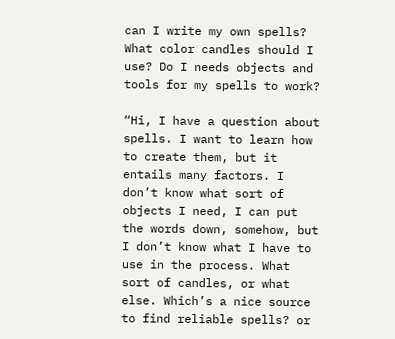can I write my own spells? What color candles should I use? Do I needs objects and tools for my spells to work?

“Hi, I have a question about spells. I want to learn how to create them, but it entails many factors. I don’t know what sort of objects I need, I can put the words down, somehow, but I don’t know what I have to use in the process. What sort of candles, or what else. Which’s a nice source to find reliable spells? or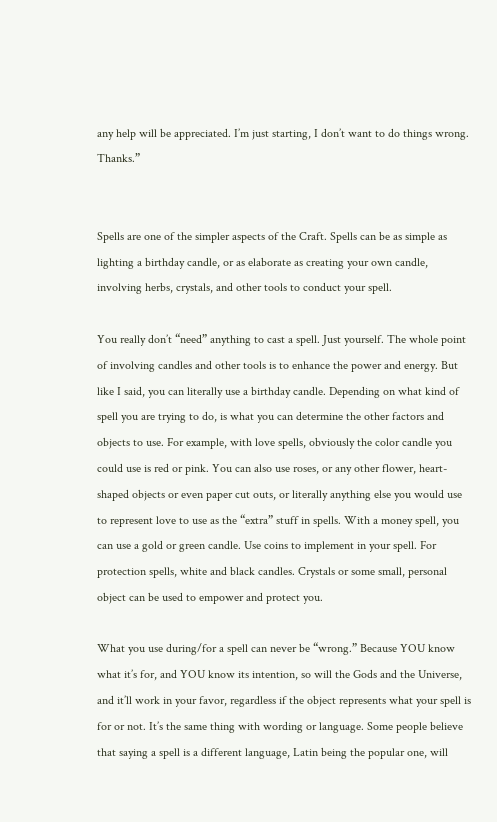any help will be appreciated. I’m just starting, I don’t want to do things wrong. Thanks.”


Spells are one of the simpler aspects of the Craft. Spells can be as simple as lighting a birthday candle, or as elaborate as creating your own candle, involving herbs, crystals, and other tools to conduct your spell.

You really don’t “need” anything to cast a spell. Just yourself. The whole point of involving candles and other tools is to enhance the power and energy. But like I said, you can literally use a birthday candle. Depending on what kind of spell you are trying to do, is what you can determine the other factors and objects to use. For example, with love spells, obviously the color candle you could use is red or pink. You can also use roses, or any other flower, heart-shaped objects or even paper cut outs, or literally anything else you would use to represent love to use as the “extra” stuff in spells. With a money spell, you can use a gold or green candle. Use coins to implement in your spell. For protection spells, white and black candles. Crystals or some small, personal object can be used to empower and protect you.

What you use during/for a spell can never be “wrong.” Because YOU know what it’s for, and YOU know its intention, so will the Gods and the Universe, and it’ll work in your favor, regardless if the object represents what your spell is for or not. It’s the same thing with wording or language. Some people believe that saying a spell is a different language, Latin being the popular one, will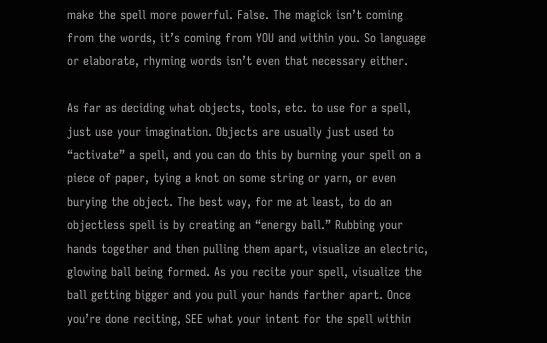make the spell more powerful. False. The magick isn’t coming from the words, it’s coming from YOU and within you. So language or elaborate, rhyming words isn’t even that necessary either.

As far as deciding what objects, tools, etc. to use for a spell, just use your imagination. Objects are usually just used to “activate” a spell, and you can do this by burning your spell on a piece of paper, tying a knot on some string or yarn, or even burying the object. The best way, for me at least, to do an objectless spell is by creating an “energy ball.” Rubbing your hands together and then pulling them apart, visualize an electric, glowing ball being formed. As you recite your spell, visualize the ball getting bigger and you pull your hands farther apart. Once you’re done reciting, SEE what your intent for the spell within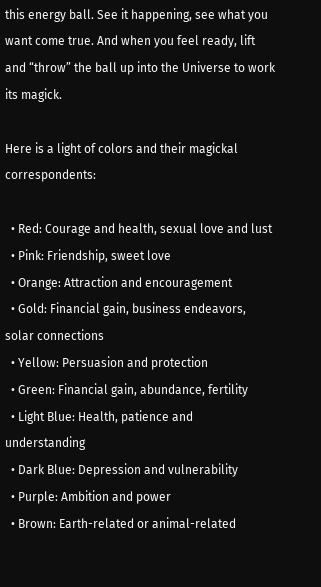this energy ball. See it happening, see what you want come true. And when you feel ready, lift and “throw” the ball up into the Universe to work its magick.

Here is a light of colors and their magickal correspondents:

  • Red: Courage and health, sexual love and lust
  • Pink: Friendship, sweet love
  • Orange: Attraction and encouragement
  • Gold: Financial gain, business endeavors, solar connections
  • Yellow: Persuasion and protection
  • Green: Financial gain, abundance, fertility
  • Light Blue: Health, patience and understanding
  • Dark Blue: Depression and vulnerability
  • Purple: Ambition and power
  • Brown: Earth-related or animal-related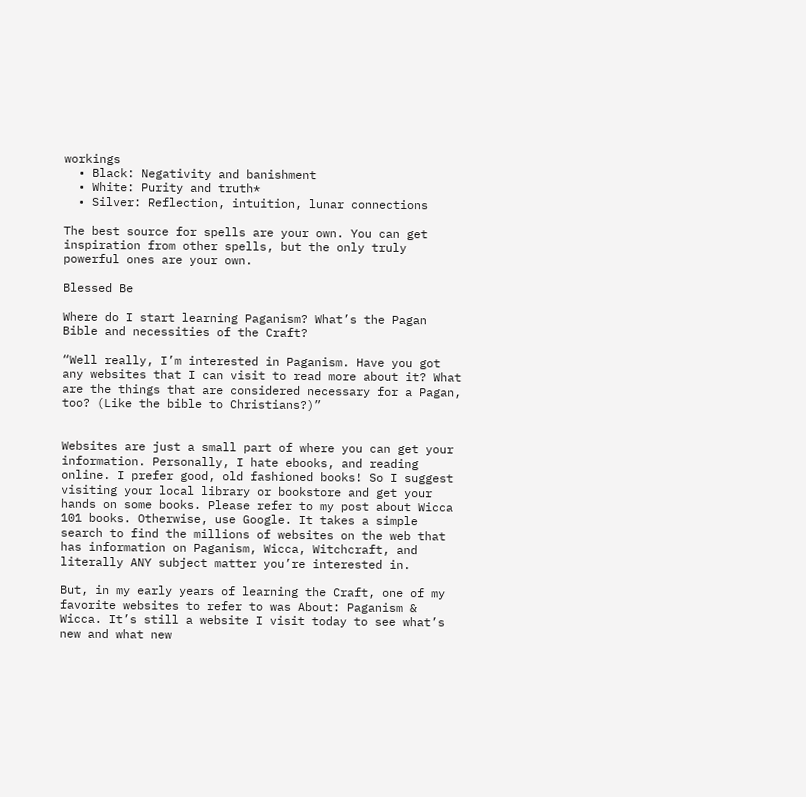workings
  • Black: Negativity and banishment
  • White: Purity and truth*
  • Silver: Reflection, intuition, lunar connections

The best source for spells are your own. You can get inspiration from other spells, but the only truly powerful ones are your own.

Blessed Be

Where do I start learning Paganism? What’s the Pagan Bible and necessities of the Craft?

“Well really, I’m interested in Paganism. Have you got any websites that I can visit to read more about it? What are the things that are considered necessary for a Pagan, too? (Like the bible to Christians?)”


Websites are just a small part of where you can get your information. Personally, I hate ebooks, and reading online. I prefer good, old fashioned books! So I suggest visiting your local library or bookstore and get your hands on some books. Please refer to my post about Wicca 101 books. Otherwise, use Google. It takes a simple search to find the millions of websites on the web that has information on Paganism, Wicca, Witchcraft, and literally ANY subject matter you’re interested in.

But, in my early years of learning the Craft, one of my favorite websites to refer to was About: Paganism & Wicca. It’s still a website I visit today to see what’s new and what new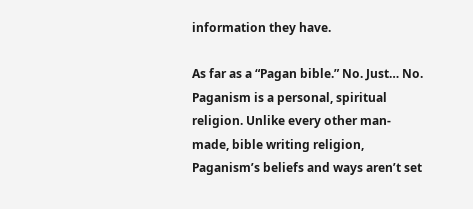information they have.

As far as a “Pagan bible.” No. Just… No. Paganism is a personal, spiritual religion. Unlike every other man-made, bible writing religion, Paganism’s beliefs and ways aren’t set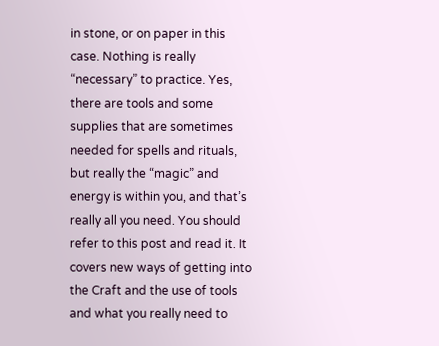in stone, or on paper in this case. Nothing is really “necessary” to practice. Yes, there are tools and some supplies that are sometimes needed for spells and rituals, but really the “magic” and energy is within you, and that’s really all you need. You should refer to this post and read it. It covers new ways of getting into the Craft and the use of tools and what you really need to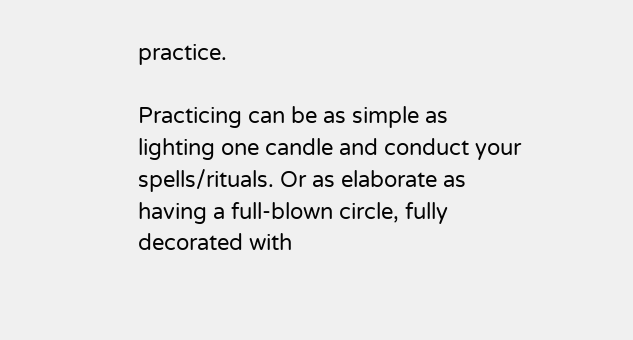practice.

Practicing can be as simple as lighting one candle and conduct your spells/rituals. Or as elaborate as having a full-blown circle, fully decorated with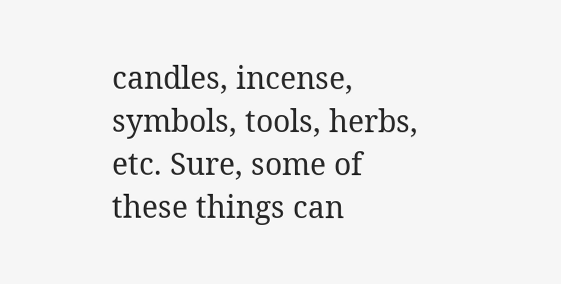candles, incense, symbols, tools, herbs, etc. Sure, some of these things can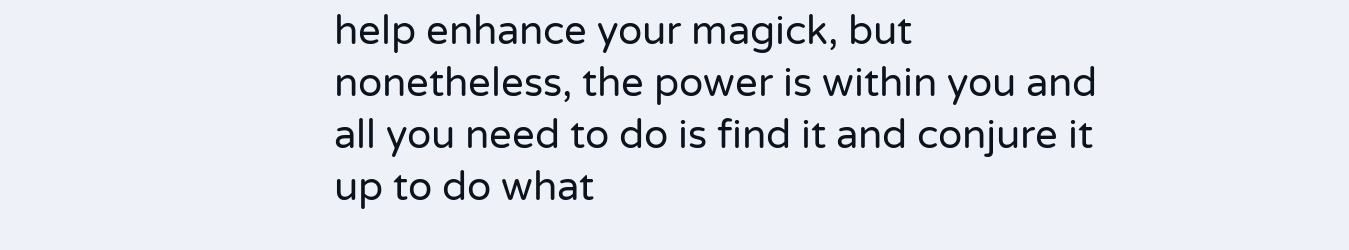help enhance your magick, but nonetheless, the power is within you and all you need to do is find it and conjure it up to do what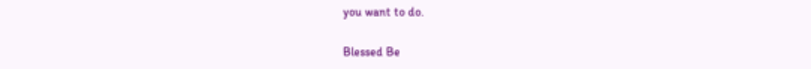you want to do.

Blessed Be